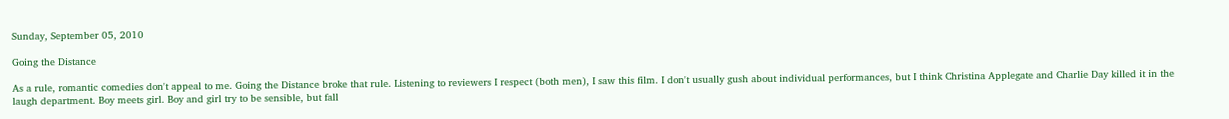Sunday, September 05, 2010

Going the Distance

As a rule, romantic comedies don't appeal to me. Going the Distance broke that rule. Listening to reviewers I respect (both men), I saw this film. I don't usually gush about individual performances, but I think Christina Applegate and Charlie Day killed it in the laugh department. Boy meets girl. Boy and girl try to be sensible, but fall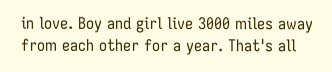in love. Boy and girl live 3000 miles away from each other for a year. That's all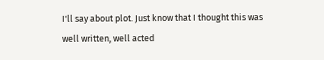I'll say about plot. Just know that I thought this was well written, well acted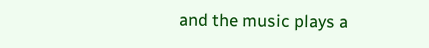and the music plays a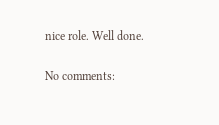nice role. Well done.

No comments: